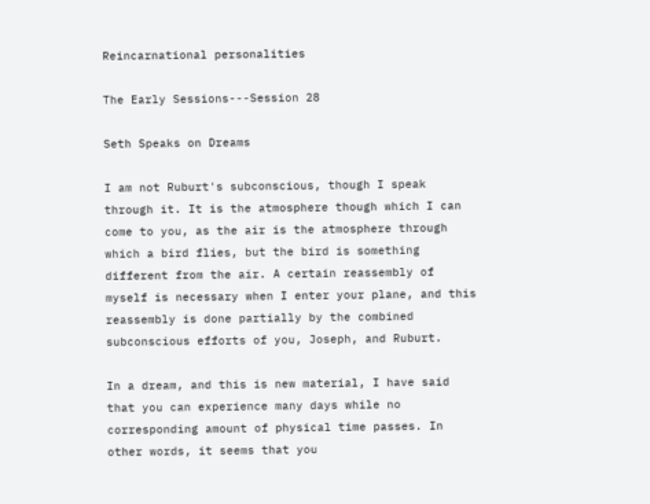Reincarnational personalities

The Early Sessions---Session 28

Seth Speaks on Dreams

I am not Ruburt's subconscious, though I speak through it. It is the atmosphere though which I can come to you, as the air is the atmosphere through which a bird flies, but the bird is something different from the air. A certain reassembly of myself is necessary when I enter your plane, and this reassembly is done partially by the combined subconscious efforts of you, Joseph, and Ruburt.

In a dream, and this is new material, I have said that you can experience many days while no corresponding amount of physical time passes. In other words, it seems that you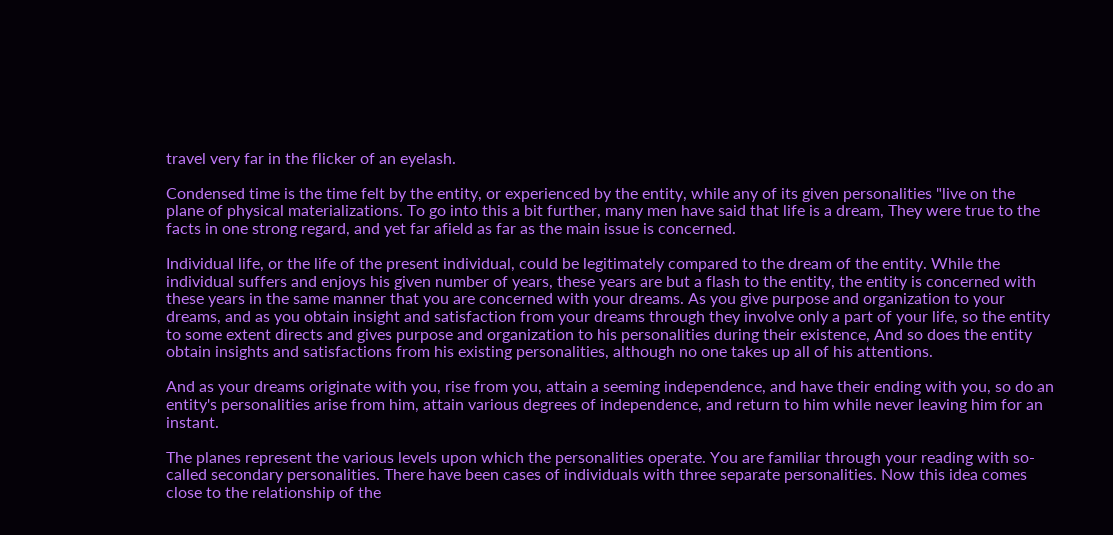travel very far in the flicker of an eyelash.

Condensed time is the time felt by the entity, or experienced by the entity, while any of its given personalities "live on the plane of physical materializations. To go into this a bit further, many men have said that life is a dream, They were true to the facts in one strong regard, and yet far afield as far as the main issue is concerned.

Individual life, or the life of the present individual, could be legitimately compared to the dream of the entity. While the individual suffers and enjoys his given number of years, these years are but a flash to the entity, the entity is concerned with these years in the same manner that you are concerned with your dreams. As you give purpose and organization to your dreams, and as you obtain insight and satisfaction from your dreams through they involve only a part of your life, so the entity to some extent directs and gives purpose and organization to his personalities during their existence, And so does the entity obtain insights and satisfactions from his existing personalities, although no one takes up all of his attentions.

And as your dreams originate with you, rise from you, attain a seeming independence, and have their ending with you, so do an entity's personalities arise from him, attain various degrees of independence, and return to him while never leaving him for an instant.

The planes represent the various levels upon which the personalities operate. You are familiar through your reading with so-called secondary personalities. There have been cases of individuals with three separate personalities. Now this idea comes close to the relationship of the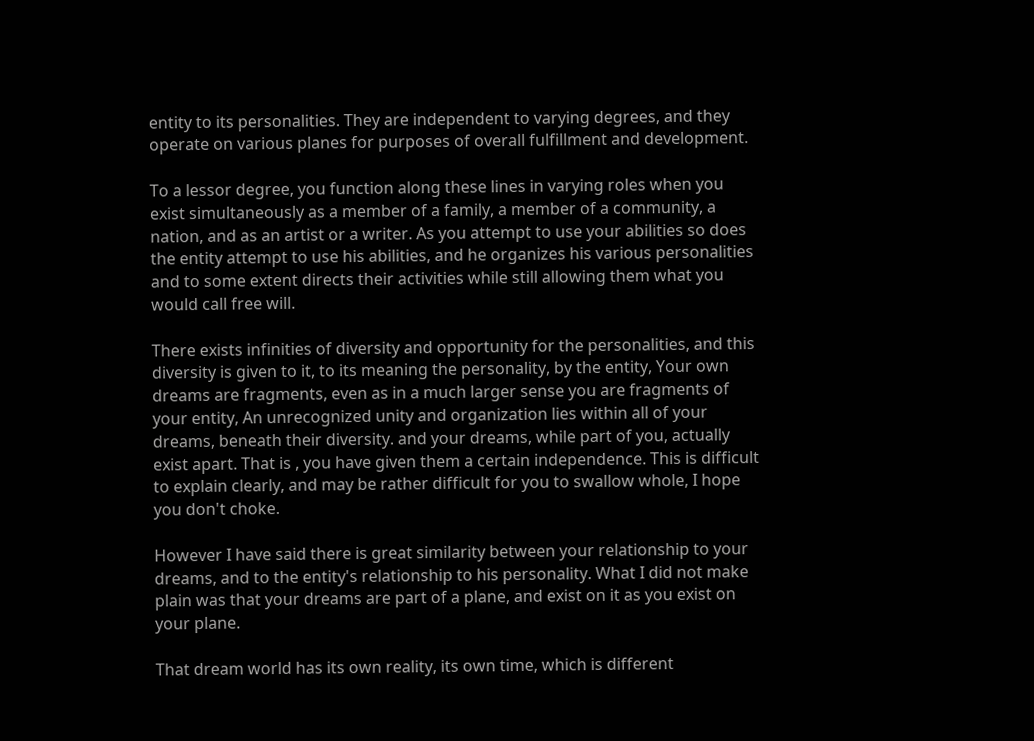entity to its personalities. They are independent to varying degrees, and they operate on various planes for purposes of overall fulfillment and development.

To a lessor degree, you function along these lines in varying roles when you exist simultaneously as a member of a family, a member of a community, a nation, and as an artist or a writer. As you attempt to use your abilities so does the entity attempt to use his abilities, and he organizes his various personalities and to some extent directs their activities while still allowing them what you would call free will.

There exists infinities of diversity and opportunity for the personalities, and this diversity is given to it, to its meaning the personality, by the entity, Your own dreams are fragments, even as in a much larger sense you are fragments of your entity, An unrecognized unity and organization lies within all of your dreams, beneath their diversity. and your dreams, while part of you, actually exist apart. That is , you have given them a certain independence. This is difficult to explain clearly, and may be rather difficult for you to swallow whole, I hope you don't choke.

However I have said there is great similarity between your relationship to your dreams, and to the entity's relationship to his personality. What I did not make plain was that your dreams are part of a plane, and exist on it as you exist on your plane.

That dream world has its own reality, its own time, which is different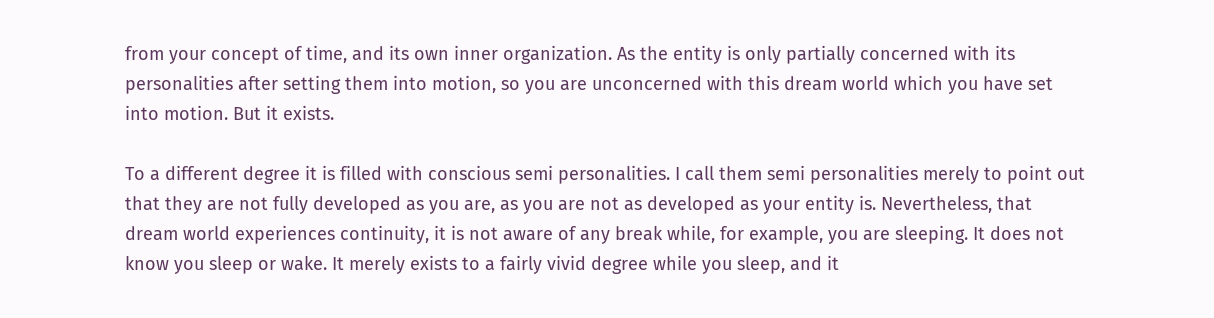from your concept of time, and its own inner organization. As the entity is only partially concerned with its personalities after setting them into motion, so you are unconcerned with this dream world which you have set into motion. But it exists.

To a different degree it is filled with conscious semi personalities. I call them semi personalities merely to point out that they are not fully developed as you are, as you are not as developed as your entity is. Nevertheless, that dream world experiences continuity, it is not aware of any break while, for example, you are sleeping. It does not know you sleep or wake. It merely exists to a fairly vivid degree while you sleep, and it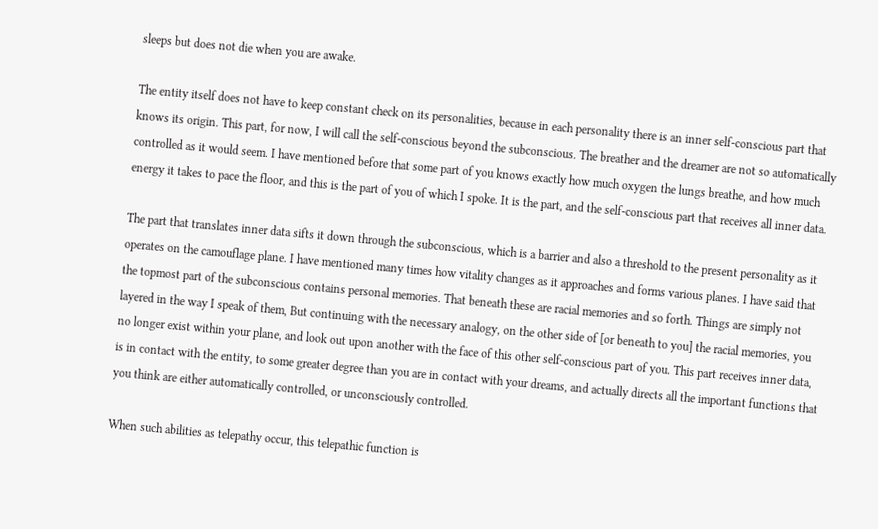sleeps but does not die when you are awake.

The entity itself does not have to keep constant check on its personalities, because in each personality there is an inner self-conscious part that knows its origin. This part, for now, I will call the self-conscious beyond the subconscious. The breather and the dreamer are not so automatically controlled as it would seem. I have mentioned before that some part of you knows exactly how much oxygen the lungs breathe, and how much energy it takes to pace the floor, and this is the part of you of which I spoke. It is the part, and the self-conscious part that receives all inner data.

The part that translates inner data sifts it down through the subconscious, which is a barrier and also a threshold to the present personality as it operates on the camouflage plane. I have mentioned many times how vitality changes as it approaches and forms various planes. I have said that the topmost part of the subconscious contains personal memories. That beneath these are racial memories and so forth. Things are simply not layered in the way I speak of them, But continuing with the necessary analogy, on the other side of [or beneath to you] the racial memories, you no longer exist within your plane, and look out upon another with the face of this other self-conscious part of you. This part receives inner data, is in contact with the entity, to some greater degree than you are in contact with your dreams, and actually directs all the important functions that you think are either automatically controlled, or unconsciously controlled.

When such abilities as telepathy occur, this telepathic function is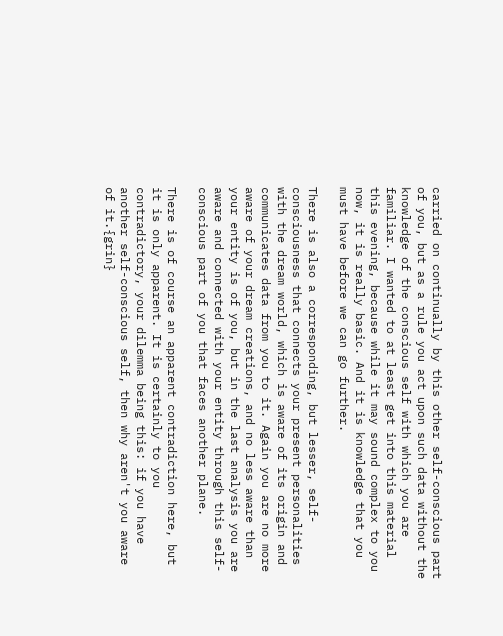carried on continually by this other self-conscious part of you, but as a rule you act upon such data without the knowledge of the conscious self with which you are familiar. I wanted to at least get into this material this evening, because while it may sound complex to you now, it is really basic. And it is knowledge that you must have before we can go further.

There is also a corresponding, but lesser, self- consciousness that connects your present personalities with the dream world, which is aware of its origin and communicates data from you to it. Again you are no more aware of your dream creations, and no less aware than your entity is of you, but in the last analysis you are aware and connected with your entity through this self-conscious part of you that faces another plane.

There is of course an apparent contradiction here, but it is only apparent. It is certainly to you contradictory, your dilemma being this: if you have another self-conscious self, then why aren't you aware of it.{grin}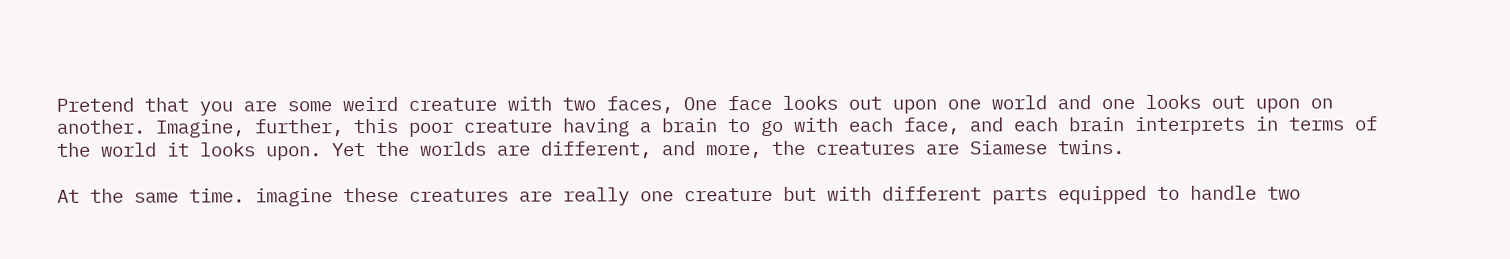Pretend that you are some weird creature with two faces, One face looks out upon one world and one looks out upon on another. Imagine, further, this poor creature having a brain to go with each face, and each brain interprets in terms of the world it looks upon. Yet the worlds are different, and more, the creatures are Siamese twins.

At the same time. imagine these creatures are really one creature but with different parts equipped to handle two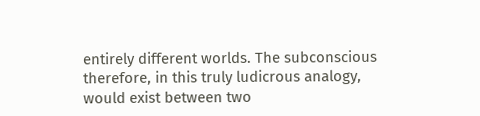entirely different worlds. The subconscious therefore, in this truly ludicrous analogy, would exist between two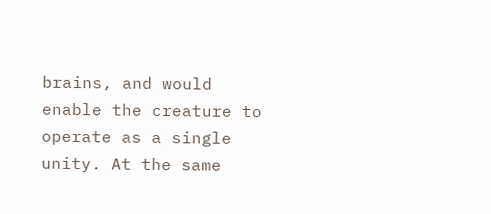brains, and would enable the creature to operate as a single unity. At the same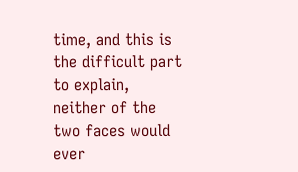time, and this is the difficult part to explain, neither of the two faces would ever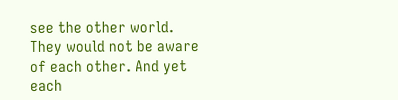see the other world. They would not be aware of each other. And yet each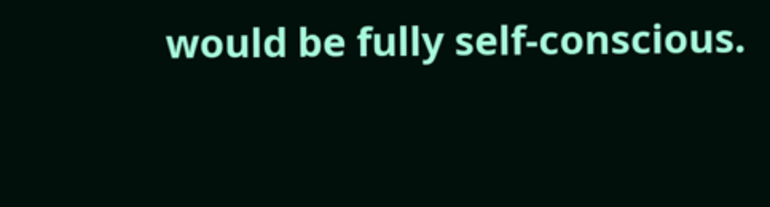would be fully self-conscious.